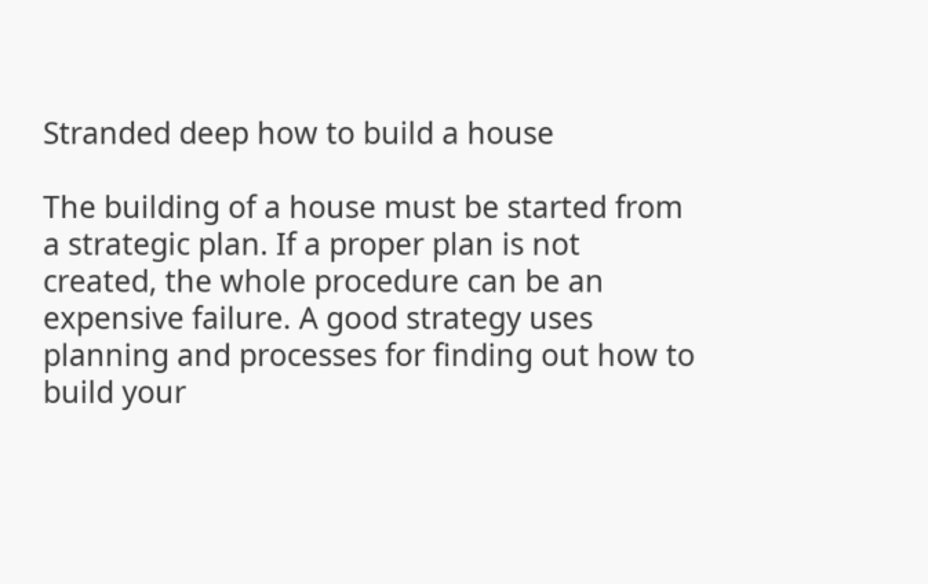Stranded deep how to build a house

The building of a house must be started from a strategic plan. If a proper plan is not created, the whole procedure can be an expensive failure. A good strategy uses planning and processes for finding out how to build your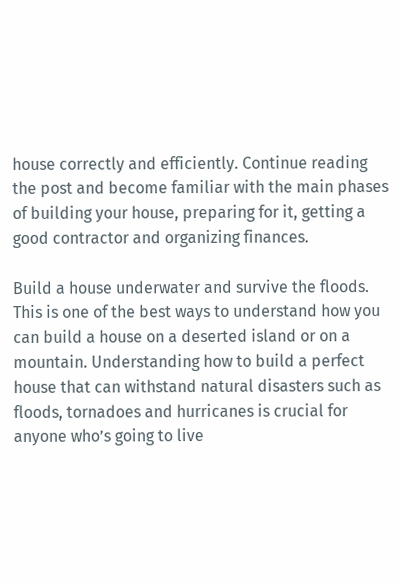house correctly and efficiently. Continue reading the post and become familiar with the main phases of building your house, preparing for it, getting a good contractor and organizing finances.

Build a house underwater and survive the floods. This is one of the best ways to understand how you can build a house on a deserted island or on a mountain. Understanding how to build a perfect house that can withstand natural disasters such as floods, tornadoes and hurricanes is crucial for anyone who’s going to live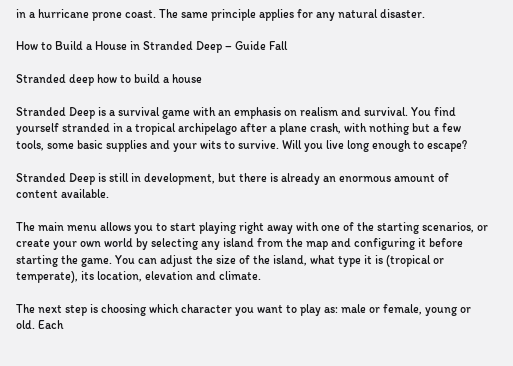in a hurricane prone coast. The same principle applies for any natural disaster.

How to Build a House in Stranded Deep – Guide Fall

Stranded deep how to build a house

Stranded Deep is a survival game with an emphasis on realism and survival. You find yourself stranded in a tropical archipelago after a plane crash, with nothing but a few tools, some basic supplies and your wits to survive. Will you live long enough to escape?

Stranded Deep is still in development, but there is already an enormous amount of content available.

The main menu allows you to start playing right away with one of the starting scenarios, or create your own world by selecting any island from the map and configuring it before starting the game. You can adjust the size of the island, what type it is (tropical or temperate), its location, elevation and climate.

The next step is choosing which character you want to play as: male or female, young or old. Each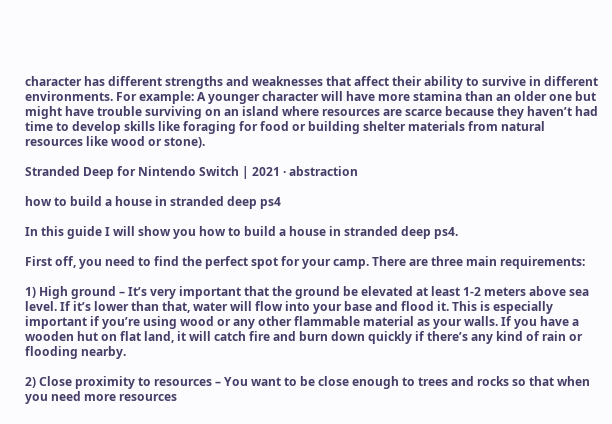character has different strengths and weaknesses that affect their ability to survive in different environments. For example: A younger character will have more stamina than an older one but might have trouble surviving on an island where resources are scarce because they haven’t had time to develop skills like foraging for food or building shelter materials from natural resources like wood or stone).

Stranded Deep for Nintendo Switch | 2021 · abstraction

how to build a house in stranded deep ps4

In this guide I will show you how to build a house in stranded deep ps4.

First off, you need to find the perfect spot for your camp. There are three main requirements:

1) High ground – It’s very important that the ground be elevated at least 1-2 meters above sea level. If it’s lower than that, water will flow into your base and flood it. This is especially important if you’re using wood or any other flammable material as your walls. If you have a wooden hut on flat land, it will catch fire and burn down quickly if there’s any kind of rain or flooding nearby.

2) Close proximity to resources – You want to be close enough to trees and rocks so that when you need more resources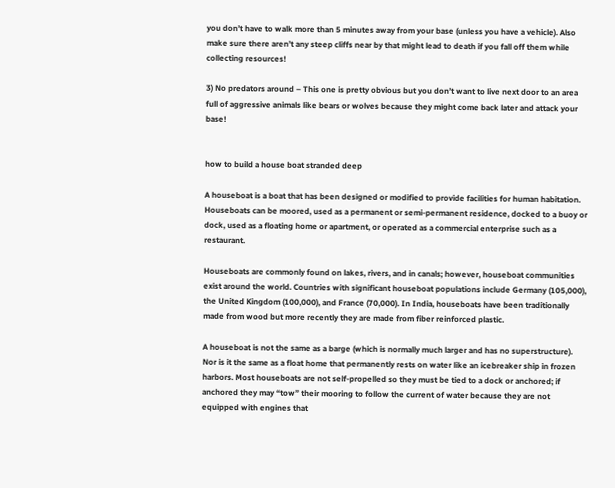you don’t have to walk more than 5 minutes away from your base (unless you have a vehicle). Also make sure there aren’t any steep cliffs near by that might lead to death if you fall off them while collecting resources!

3) No predators around – This one is pretty obvious but you don’t want to live next door to an area full of aggressive animals like bears or wolves because they might come back later and attack your base!


how to build a house boat stranded deep

A houseboat is a boat that has been designed or modified to provide facilities for human habitation. Houseboats can be moored, used as a permanent or semi-permanent residence, docked to a buoy or dock, used as a floating home or apartment, or operated as a commercial enterprise such as a restaurant.

Houseboats are commonly found on lakes, rivers, and in canals; however, houseboat communities exist around the world. Countries with significant houseboat populations include Germany (105,000), the United Kingdom (100,000), and France (70,000). In India, houseboats have been traditionally made from wood but more recently they are made from fiber reinforced plastic.

A houseboat is not the same as a barge (which is normally much larger and has no superstructure). Nor is it the same as a float home that permanently rests on water like an icebreaker ship in frozen harbors. Most houseboats are not self-propelled so they must be tied to a dock or anchored; if anchored they may “tow” their mooring to follow the current of water because they are not equipped with engines that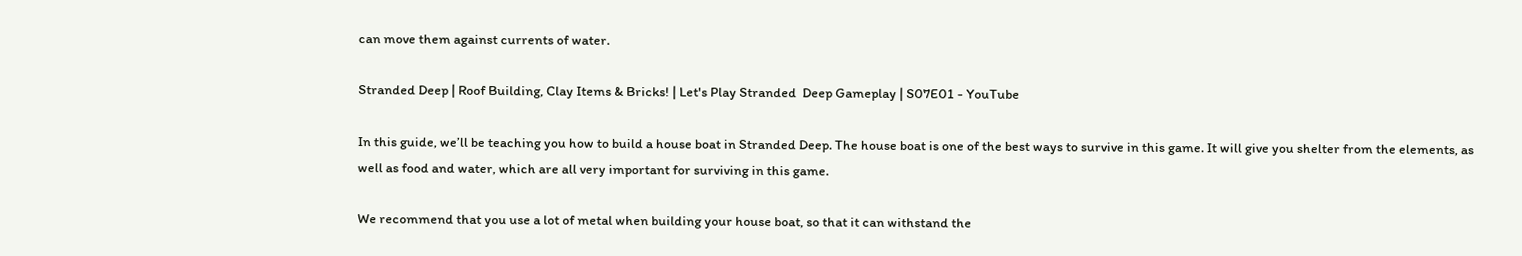can move them against currents of water.

Stranded Deep | Roof Building, Clay Items & Bricks! | Let's Play Stranded  Deep Gameplay | S07E01 - YouTube

In this guide, we’ll be teaching you how to build a house boat in Stranded Deep. The house boat is one of the best ways to survive in this game. It will give you shelter from the elements, as well as food and water, which are all very important for surviving in this game.

We recommend that you use a lot of metal when building your house boat, so that it can withstand the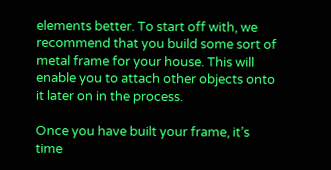elements better. To start off with, we recommend that you build some sort of metal frame for your house. This will enable you to attach other objects onto it later on in the process.

Once you have built your frame, it’s time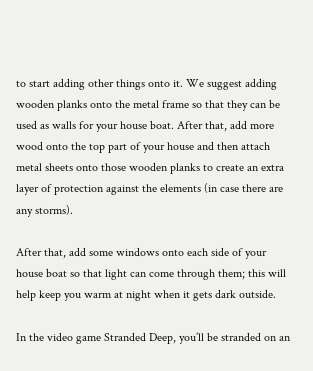to start adding other things onto it. We suggest adding wooden planks onto the metal frame so that they can be used as walls for your house boat. After that, add more wood onto the top part of your house and then attach metal sheets onto those wooden planks to create an extra layer of protection against the elements (in case there are any storms).

After that, add some windows onto each side of your house boat so that light can come through them; this will help keep you warm at night when it gets dark outside.

In the video game Stranded Deep, you’ll be stranded on an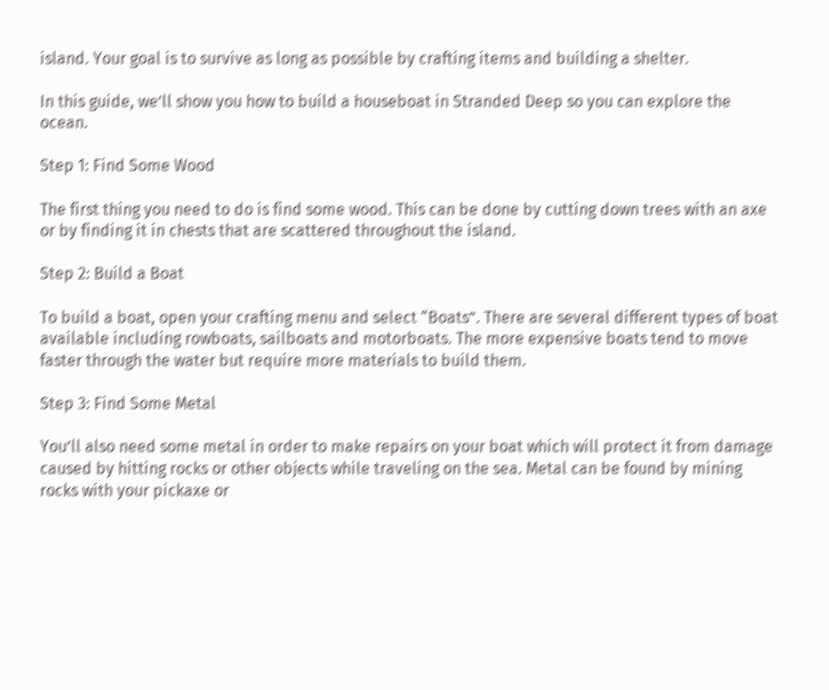island. Your goal is to survive as long as possible by crafting items and building a shelter.

In this guide, we’ll show you how to build a houseboat in Stranded Deep so you can explore the ocean.

Step 1: Find Some Wood

The first thing you need to do is find some wood. This can be done by cutting down trees with an axe or by finding it in chests that are scattered throughout the island.

Step 2: Build a Boat

To build a boat, open your crafting menu and select “Boats”. There are several different types of boat available including rowboats, sailboats and motorboats. The more expensive boats tend to move faster through the water but require more materials to build them.

Step 3: Find Some Metal

You’ll also need some metal in order to make repairs on your boat which will protect it from damage caused by hitting rocks or other objects while traveling on the sea. Metal can be found by mining rocks with your pickaxe or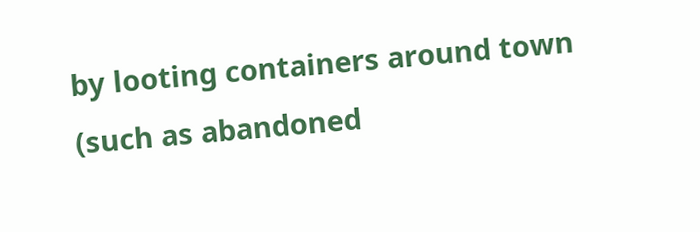by looting containers around town (such as abandoned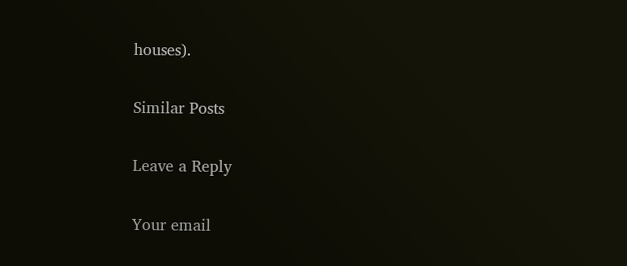houses).

Similar Posts

Leave a Reply

Your email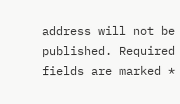address will not be published. Required fields are marked *